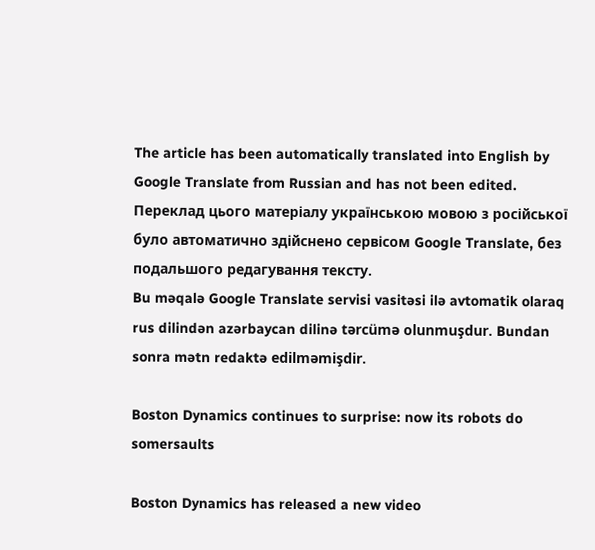The article has been automatically translated into English by Google Translate from Russian and has not been edited.
Переклад цього матеріалу українською мовою з російської було автоматично здійснено сервісом Google Translate, без подальшого редагування тексту.
Bu məqalə Google Translate servisi vasitəsi ilə avtomatik olaraq rus dilindən azərbaycan dilinə tərcümə olunmuşdur. Bundan sonra mətn redaktə edilməmişdir.

Boston Dynamics continues to surprise: now its robots do somersaults

Boston Dynamics has released a new video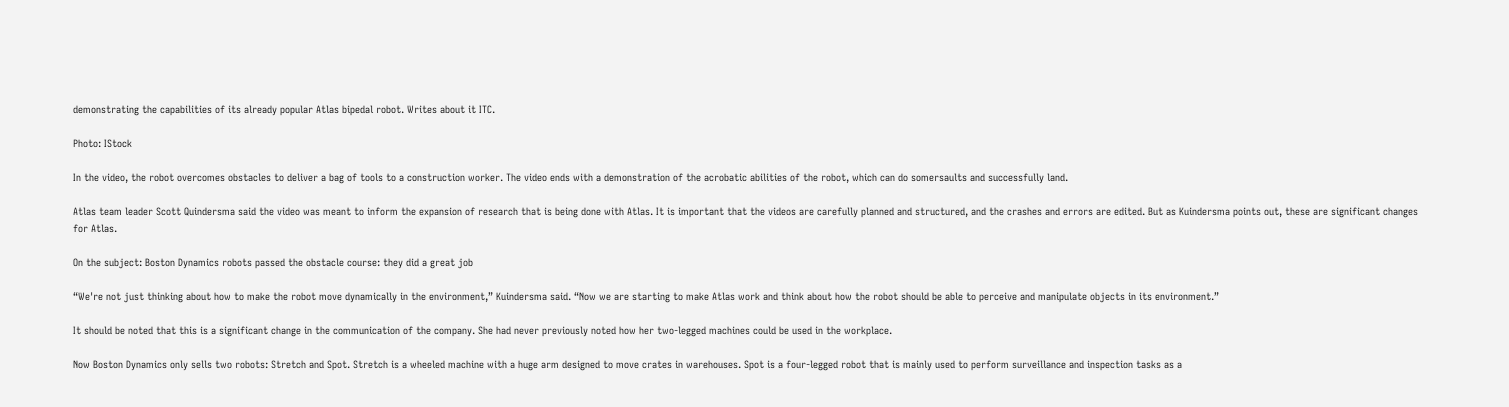demonstrating the capabilities of its already popular Atlas bipedal robot. Writes about it ITC.

Photo: IStock

In the video, the robot overcomes obstacles to deliver a bag of tools to a construction worker. The video ends with a demonstration of the acrobatic abilities of the robot, which can do somersaults and successfully land.

Atlas team leader Scott Quindersma said the video was meant to inform the expansion of research that is being done with Atlas. It is important that the videos are carefully planned and structured, and the crashes and errors are edited. But as Kuindersma points out, these are significant changes for Atlas.

On the subject: Boston Dynamics robots passed the obstacle course: they did a great job

“We're not just thinking about how to make the robot move dynamically in the environment,” Kuindersma said. “Now we are starting to make Atlas work and think about how the robot should be able to perceive and manipulate objects in its environment.”

It should be noted that this is a significant change in the communication of the company. She had never previously noted how her two-legged machines could be used in the workplace.

Now Boston Dynamics only sells two robots: Stretch and Spot. Stretch is a wheeled machine with a huge arm designed to move crates in warehouses. Spot is a four-legged robot that is mainly used to perform surveillance and inspection tasks as a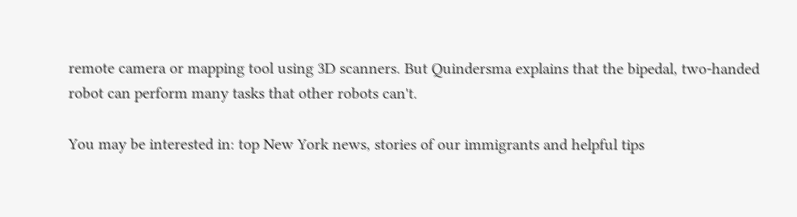remote camera or mapping tool using 3D scanners. But Quindersma explains that the bipedal, two-handed robot can perform many tasks that other robots can't.

You may be interested in: top New York news, stories of our immigrants and helpful tips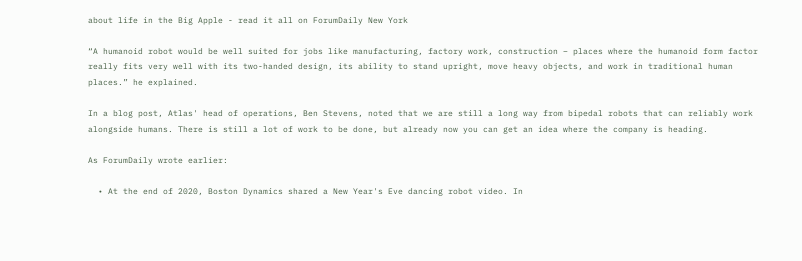about life in the Big Apple - read it all on ForumDaily New York

“A humanoid robot would be well suited for jobs like manufacturing, factory work, construction – places where the humanoid form factor really fits very well with its two-handed design, its ability to stand upright, move heavy objects, and work in traditional human places.” he explained.

In a blog post, Atlas' head of operations, Ben Stevens, noted that we are still a long way from bipedal robots that can reliably work alongside humans. There is still a lot of work to be done, but already now you can get an idea where the company is heading.

As ForumDaily wrote earlier:

  • At the end of 2020, Boston Dynamics shared a New Year's Eve dancing robot video. In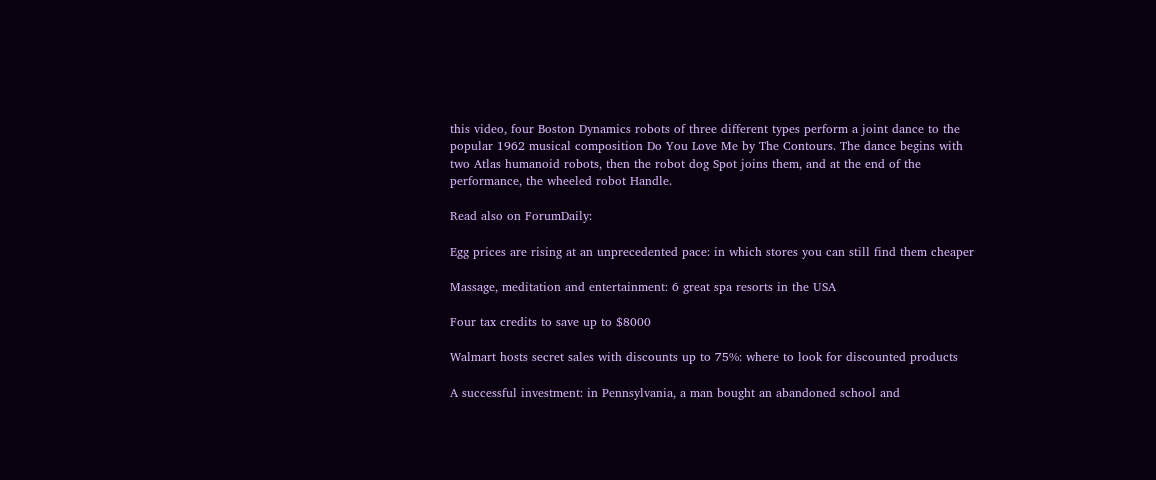this video, four Boston Dynamics robots of three different types perform a joint dance to the popular 1962 musical composition Do You Love Me by The Contours. The dance begins with two Atlas humanoid robots, then the robot dog Spot joins them, and at the end of the performance, the wheeled robot Handle.

Read also on ForumDaily:

Egg prices are rising at an unprecedented pace: in which stores you can still find them cheaper

Massage, meditation and entertainment: 6 great spa resorts in the USA

Four tax credits to save up to $8000

Walmart hosts secret sales with discounts up to 75%: where to look for discounted products

A successful investment: in Pennsylvania, a man bought an abandoned school and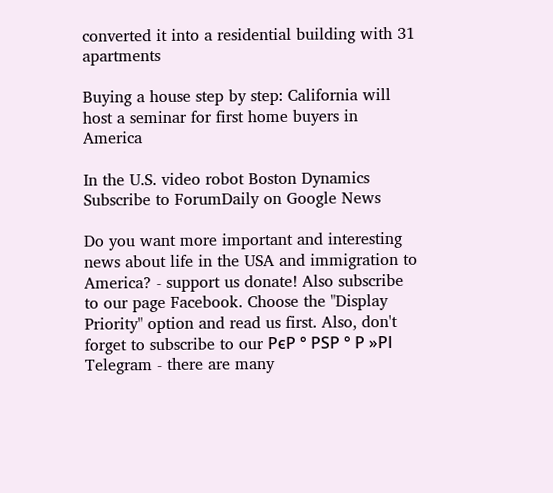converted it into a residential building with 31 apartments

Buying a house step by step: California will host a seminar for first home buyers in America

In the U.S. video robot Boston Dynamics
Subscribe to ForumDaily on Google News

Do you want more important and interesting news about life in the USA and immigration to America? - support us donate! Also subscribe to our page Facebook. Choose the "Display Priority" option and read us first. Also, don't forget to subscribe to our РєР ° РЅР ° Р »РІ Telegram - there are many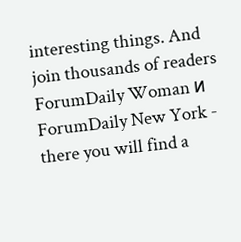interesting things. And join thousands of readers ForumDaily Woman и ForumDaily New York - there you will find a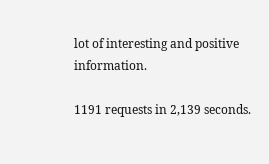lot of interesting and positive information.

1191 requests in 2,139 seconds.